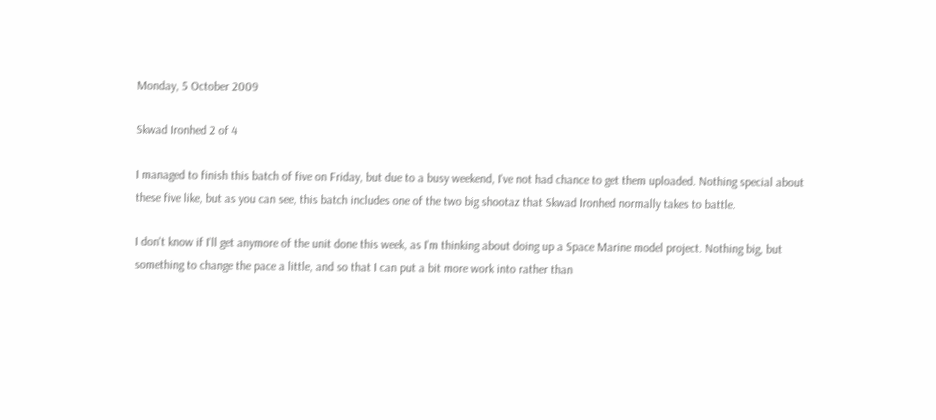Monday, 5 October 2009

Skwad Ironhed 2 of 4

I managed to finish this batch of five on Friday, but due to a busy weekend, I've not had chance to get them uploaded. Nothing special about these five like, but as you can see, this batch includes one of the two big shootaz that Skwad Ironhed normally takes to battle.

I don't know if I'll get anymore of the unit done this week, as I'm thinking about doing up a Space Marine model project. Nothing big, but something to change the pace a little, and so that I can put a bit more work into rather than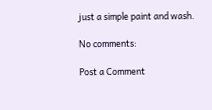just a simple paint and wash.

No comments:

Post a Comment